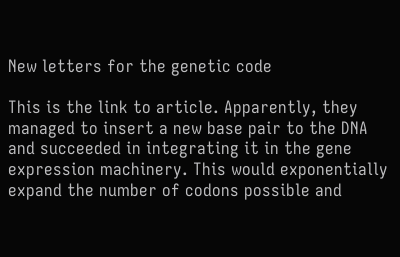New letters for the genetic code

This is the link to article. Apparently, they managed to insert a new base pair to the DNA and succeeded in integrating it in the gene expression machinery. This would exponentially expand the number of codons possible and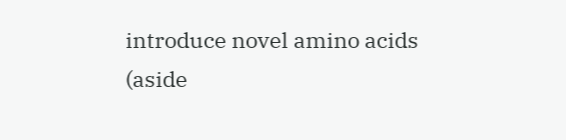introduce novel amino acids (aside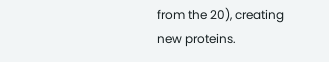from the 20), creating new proteins.